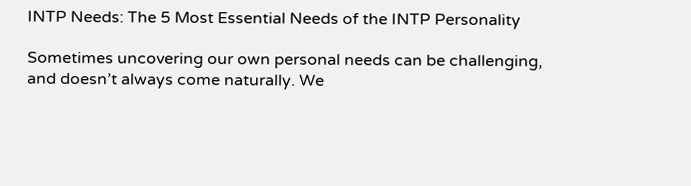INTP Needs: The 5 Most Essential Needs of the INTP Personality

Sometimes uncovering our own personal needs can be challenging, and doesn’t always come naturally. We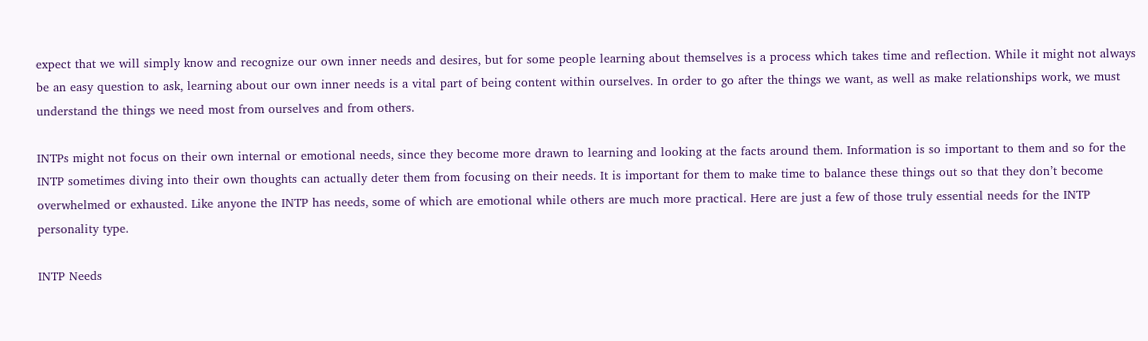expect that we will simply know and recognize our own inner needs and desires, but for some people learning about themselves is a process which takes time and reflection. While it might not always be an easy question to ask, learning about our own inner needs is a vital part of being content within ourselves. In order to go after the things we want, as well as make relationships work, we must understand the things we need most from ourselves and from others.

INTPs might not focus on their own internal or emotional needs, since they become more drawn to learning and looking at the facts around them. Information is so important to them and so for the INTP sometimes diving into their own thoughts can actually deter them from focusing on their needs. It is important for them to make time to balance these things out so that they don’t become overwhelmed or exhausted. Like anyone the INTP has needs, some of which are emotional while others are much more practical. Here are just a few of those truly essential needs for the INTP personality type.

INTP Needs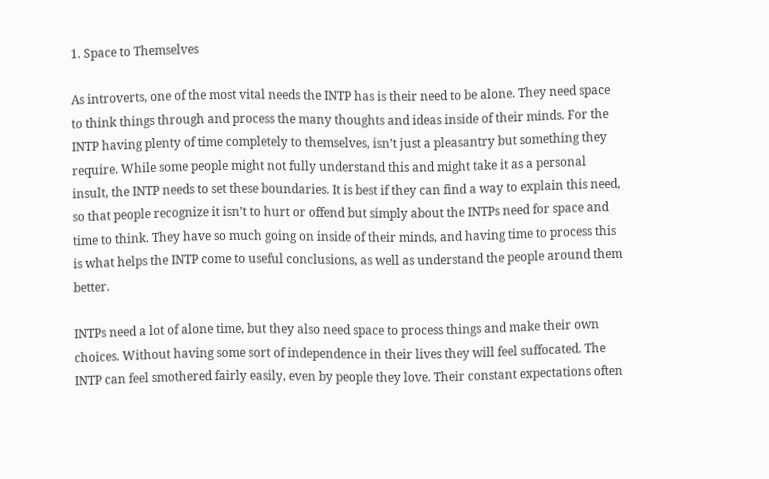1. Space to Themselves

As introverts, one of the most vital needs the INTP has is their need to be alone. They need space to think things through and process the many thoughts and ideas inside of their minds. For the INTP having plenty of time completely to themselves, isn’t just a pleasantry but something they require. While some people might not fully understand this and might take it as a personal insult, the INTP needs to set these boundaries. It is best if they can find a way to explain this need, so that people recognize it isn’t to hurt or offend but simply about the INTPs need for space and time to think. They have so much going on inside of their minds, and having time to process this is what helps the INTP come to useful conclusions, as well as understand the people around them better.

INTPs need a lot of alone time, but they also need space to process things and make their own choices. Without having some sort of independence in their lives they will feel suffocated. The INTP can feel smothered fairly easily, even by people they love. Their constant expectations often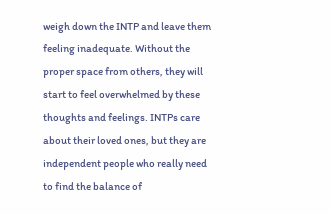weigh down the INTP and leave them feeling inadequate. Without the proper space from others, they will start to feel overwhelmed by these thoughts and feelings. INTPs care about their loved ones, but they are independent people who really need to find the balance of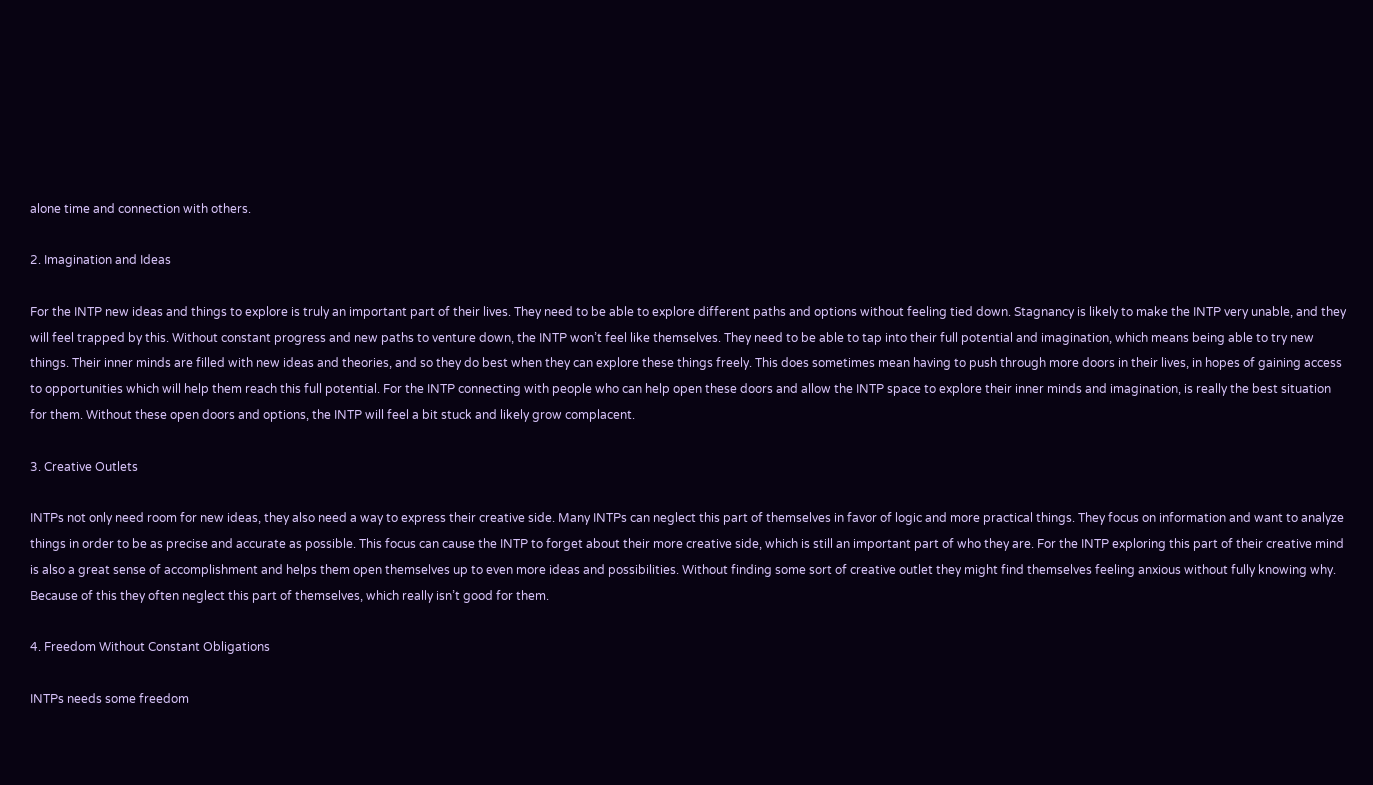alone time and connection with others.

2. Imagination and Ideas

For the INTP new ideas and things to explore is truly an important part of their lives. They need to be able to explore different paths and options without feeling tied down. Stagnancy is likely to make the INTP very unable, and they will feel trapped by this. Without constant progress and new paths to venture down, the INTP won’t feel like themselves. They need to be able to tap into their full potential and imagination, which means being able to try new things. Their inner minds are filled with new ideas and theories, and so they do best when they can explore these things freely. This does sometimes mean having to push through more doors in their lives, in hopes of gaining access to opportunities which will help them reach this full potential. For the INTP connecting with people who can help open these doors and allow the INTP space to explore their inner minds and imagination, is really the best situation for them. Without these open doors and options, the INTP will feel a bit stuck and likely grow complacent.

3. Creative Outlets

INTPs not only need room for new ideas, they also need a way to express their creative side. Many INTPs can neglect this part of themselves in favor of logic and more practical things. They focus on information and want to analyze things in order to be as precise and accurate as possible. This focus can cause the INTP to forget about their more creative side, which is still an important part of who they are. For the INTP exploring this part of their creative mind is also a great sense of accomplishment and helps them open themselves up to even more ideas and possibilities. Without finding some sort of creative outlet they might find themselves feeling anxious without fully knowing why. Because of this they often neglect this part of themselves, which really isn’t good for them.

4. Freedom Without Constant Obligations

INTPs needs some freedom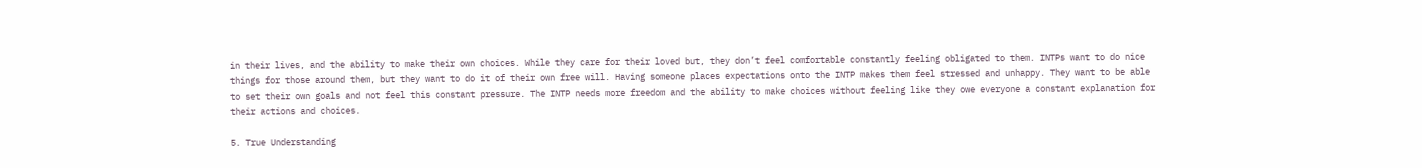in their lives, and the ability to make their own choices. While they care for their loved but, they don’t feel comfortable constantly feeling obligated to them. INTPs want to do nice things for those around them, but they want to do it of their own free will. Having someone places expectations onto the INTP makes them feel stressed and unhappy. They want to be able to set their own goals and not feel this constant pressure. The INTP needs more freedom and the ability to make choices without feeling like they owe everyone a constant explanation for their actions and choices.

5. True Understanding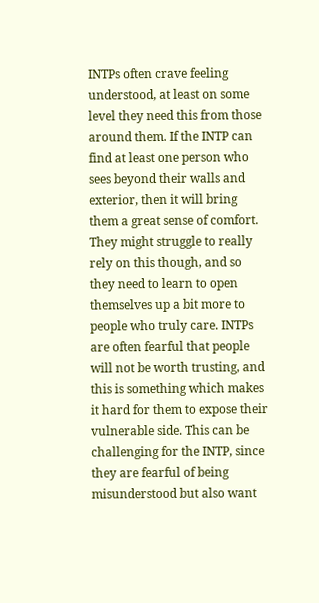INTPs often crave feeling understood, at least on some level they need this from those around them. If the INTP can find at least one person who sees beyond their walls and exterior, then it will bring them a great sense of comfort. They might struggle to really rely on this though, and so they need to learn to open themselves up a bit more to people who truly care. INTPs are often fearful that people will not be worth trusting, and this is something which makes it hard for them to expose their vulnerable side. This can be challenging for the INTP, since they are fearful of being misunderstood but also want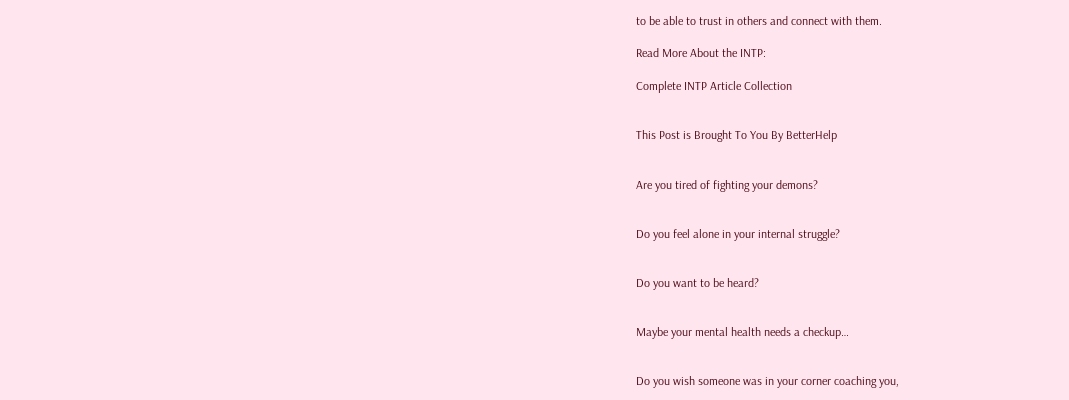to be able to trust in others and connect with them.

Read More About the INTP:

Complete INTP Article Collection


This Post is Brought To You By BetterHelp


Are you tired of fighting your demons?


Do you feel alone in your internal struggle?


Do you want to be heard?


Maybe your mental health needs a checkup…


Do you wish someone was in your corner coaching you,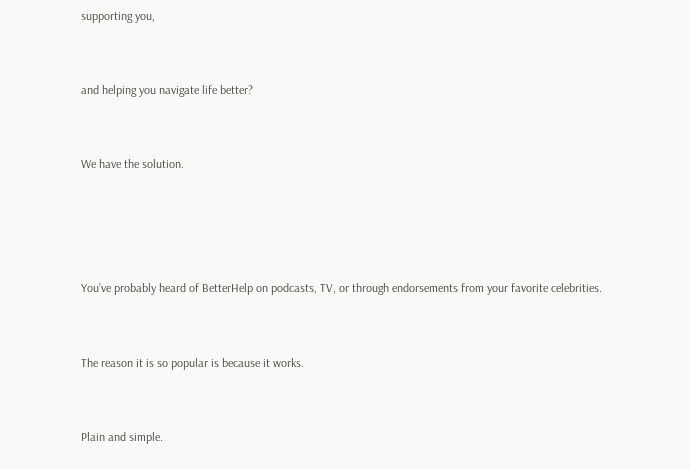supporting you,


and helping you navigate life better?


We have the solution.




You’ve probably heard of BetterHelp on podcasts, TV, or through endorsements from your favorite celebrities.


The reason it is so popular is because it works.


Plain and simple.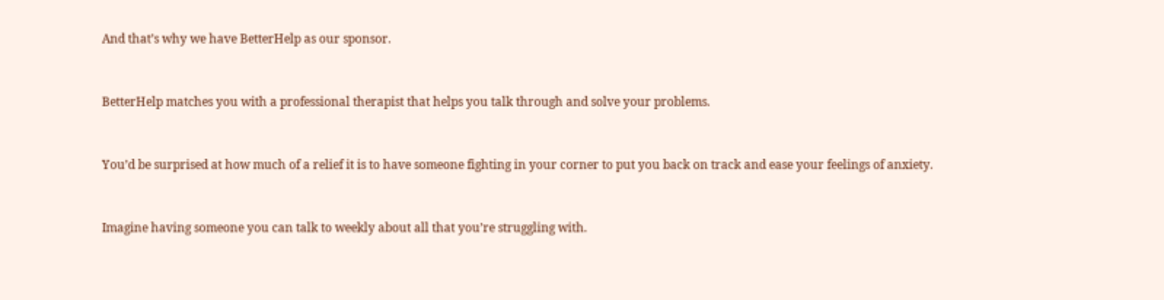And that’s why we have BetterHelp as our sponsor.


BetterHelp matches you with a professional therapist that helps you talk through and solve your problems.


You’d be surprised at how much of a relief it is to have someone fighting in your corner to put you back on track and ease your feelings of anxiety.


Imagine having someone you can talk to weekly about all that you’re struggling with.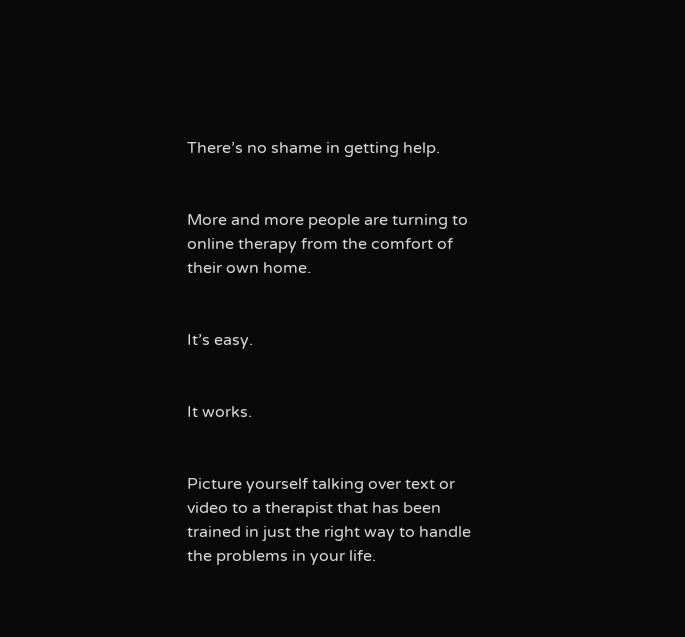There’s no shame in getting help.


More and more people are turning to online therapy from the comfort of their own home.


It’s easy.


It works.


Picture yourself talking over text or video to a therapist that has been trained in just the right way to handle the problems in your life.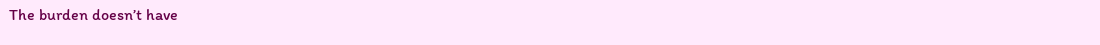The burden doesn’t have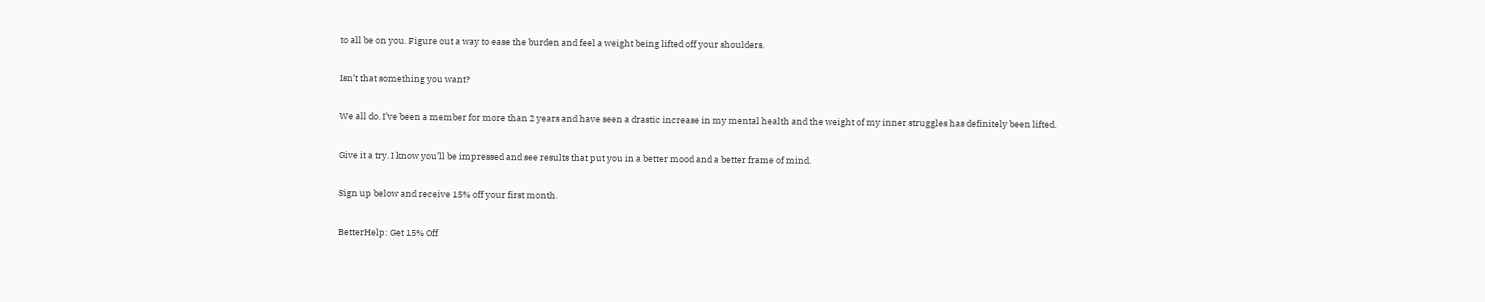to all be on you. Figure out a way to ease the burden and feel a weight being lifted off your shoulders.


Isn’t that something you want?


We all do. I’ve been a member for more than 2 years and have seen a drastic increase in my mental health and the weight of my inner struggles has definitely been lifted.


Give it a try. I know you’ll be impressed and see results that put you in a better mood and a better frame of mind.


Sign up below and receive 15% off your first month.


BetterHelp: Get 15% Off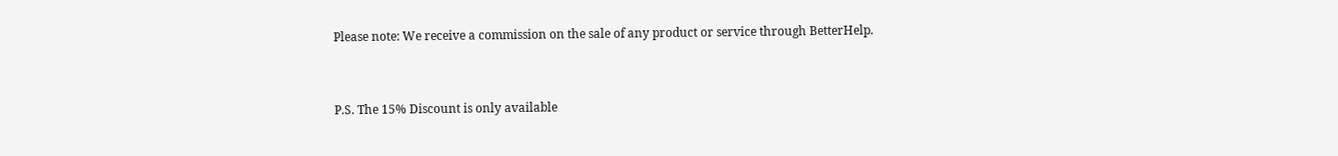Please note: We receive a commission on the sale of any product or service through BetterHelp.


P.S. The 15% Discount is only available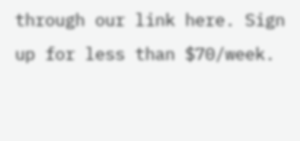through our link here. Sign up for less than $70/week.